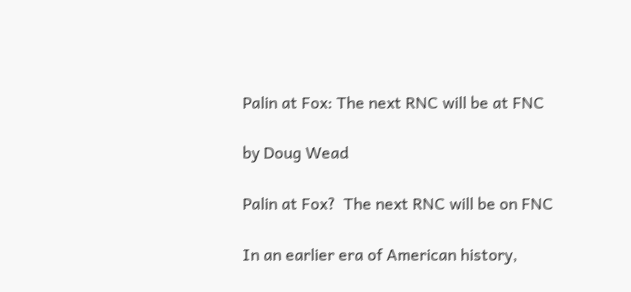Palin at Fox: The next RNC will be at FNC

by Doug Wead

Palin at Fox?  The next RNC will be on FNC

In an earlier era of American history,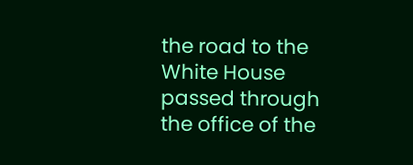the road to the White House passed through the office of the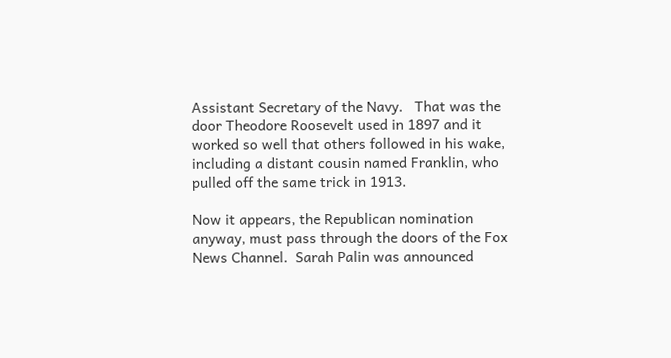Assistant Secretary of the Navy.   That was the door Theodore Roosevelt used in 1897 and it worked so well that others followed in his wake, including a distant cousin named Franklin, who pulled off the same trick in 1913.

Now it appears, the Republican nomination anyway, must pass through the doors of the Fox News Channel.  Sarah Palin was announced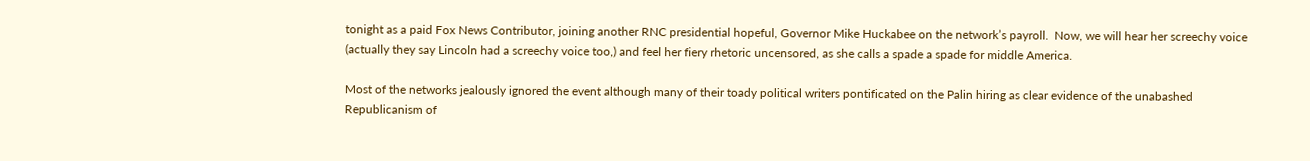tonight as a paid Fox News Contributor, joining another RNC presidential hopeful, Governor Mike Huckabee on the network’s payroll.  Now, we will hear her screechy voice (actually they say Lincoln had a screechy voice too,) and feel her fiery rhetoric uncensored, as she calls a spade a spade for middle America.

Most of the networks jealously ignored the event although many of their toady political writers pontificated on the Palin hiring as clear evidence of the unabashed Republicanism of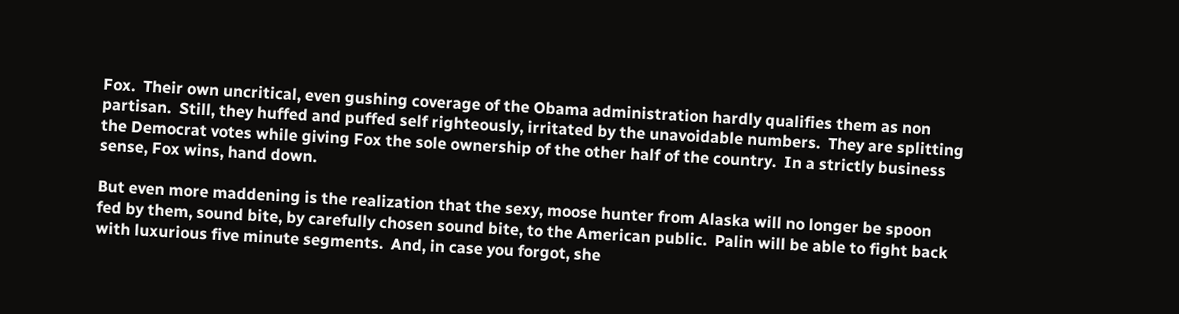Fox.  Their own uncritical, even gushing coverage of the Obama administration hardly qualifies them as non partisan.  Still, they huffed and puffed self righteously, irritated by the unavoidable numbers.  They are splitting the Democrat votes while giving Fox the sole ownership of the other half of the country.  In a strictly business sense, Fox wins, hand down.

But even more maddening is the realization that the sexy, moose hunter from Alaska will no longer be spoon fed by them, sound bite, by carefully chosen sound bite, to the American public.  Palin will be able to fight back with luxurious five minute segments.  And, in case you forgot, she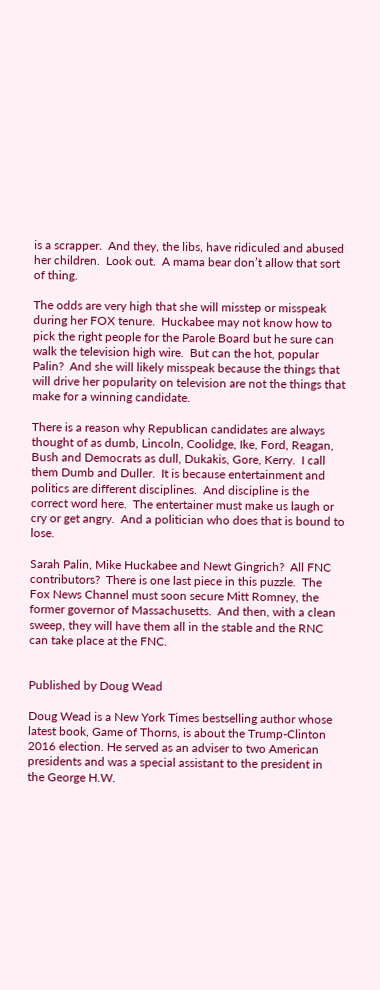is a scrapper.  And they, the libs, have ridiculed and abused her children.  Look out.  A mama bear don’t allow that sort of thing.

The odds are very high that she will misstep or misspeak during her FOX tenure.  Huckabee may not know how to pick the right people for the Parole Board but he sure can walk the television high wire.  But can the hot, popular Palin?  And she will likely misspeak because the things that will drive her popularity on television are not the things that make for a winning candidate.

There is a reason why Republican candidates are always thought of as dumb, Lincoln, Coolidge, Ike, Ford, Reagan, Bush and Democrats as dull, Dukakis, Gore, Kerry.  I call them Dumb and Duller.  It is because entertainment and politics are different disciplines.  And discipline is the correct word here.  The entertainer must make us laugh or cry or get angry.  And a politician who does that is bound to lose.

Sarah Palin, Mike Huckabee and Newt Gingrich?  All FNC contributors?  There is one last piece in this puzzle.  The Fox News Channel must soon secure Mitt Romney, the former governor of Massachusetts.  And then, with a clean sweep, they will have them all in the stable and the RNC can take place at the FNC.


Published by Doug Wead

Doug Wead is a New York Times bestselling author whose latest book, Game of Thorns, is about the Trump-Clinton 2016 election. He served as an adviser to two American presidents and was a special assistant to the president in the George H.W.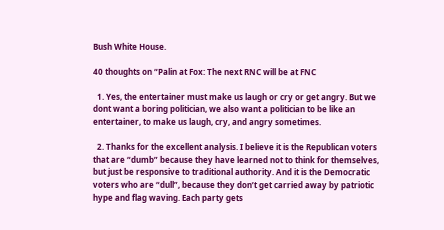Bush White House.

40 thoughts on “Palin at Fox: The next RNC will be at FNC

  1. Yes, the entertainer must make us laugh or cry or get angry. But we dont want a boring politician, we also want a politician to be like an entertainer, to make us laugh, cry, and angry sometimes.

  2. Thanks for the excellent analysis. I believe it is the Republican voters that are “dumb” because they have learned not to think for themselves, but just be responsive to traditional authority. And it is the Democratic voters who are “dull”, because they don’t get carried away by patriotic hype and flag waving. Each party gets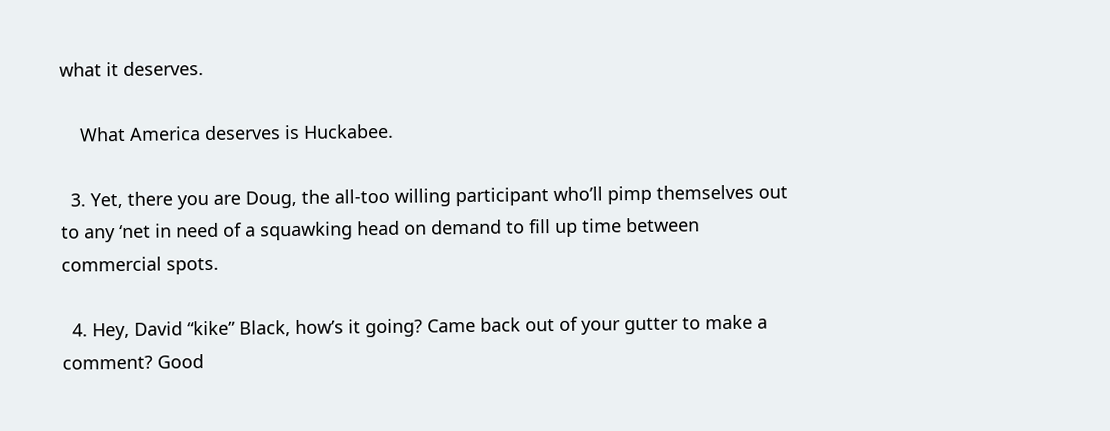what it deserves.

    What America deserves is Huckabee.

  3. Yet, there you are Doug, the all-too willing participant who’ll pimp themselves out to any ‘net in need of a squawking head on demand to fill up time between commercial spots.

  4. Hey, David “kike” Black, how’s it going? Came back out of your gutter to make a comment? Good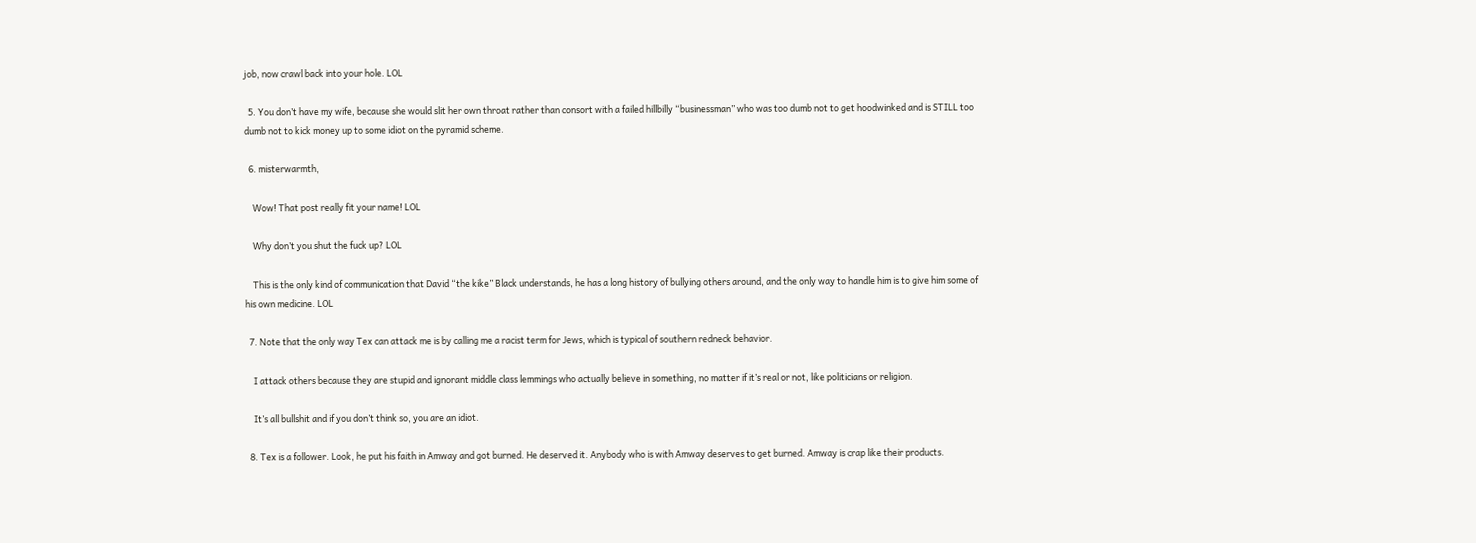job, now crawl back into your hole. LOL

  5. You don’t have my wife, because she would slit her own throat rather than consort with a failed hillbilly “businessman” who was too dumb not to get hoodwinked and is STILL too dumb not to kick money up to some idiot on the pyramid scheme.

  6. misterwarmth,

    Wow! That post really fit your name! LOL

    Why don’t you shut the fuck up? LOL

    This is the only kind of communication that David “the kike” Black understands, he has a long history of bullying others around, and the only way to handle him is to give him some of his own medicine. LOL

  7. Note that the only way Tex can attack me is by calling me a racist term for Jews, which is typical of southern redneck behavior.

    I attack others because they are stupid and ignorant middle class lemmings who actually believe in something, no matter if it’s real or not, like politicians or religion.

    It’s all bullshit and if you don’t think so, you are an idiot.

  8. Tex is a follower. Look, he put his faith in Amway and got burned. He deserved it. Anybody who is with Amway deserves to get burned. Amway is crap like their products.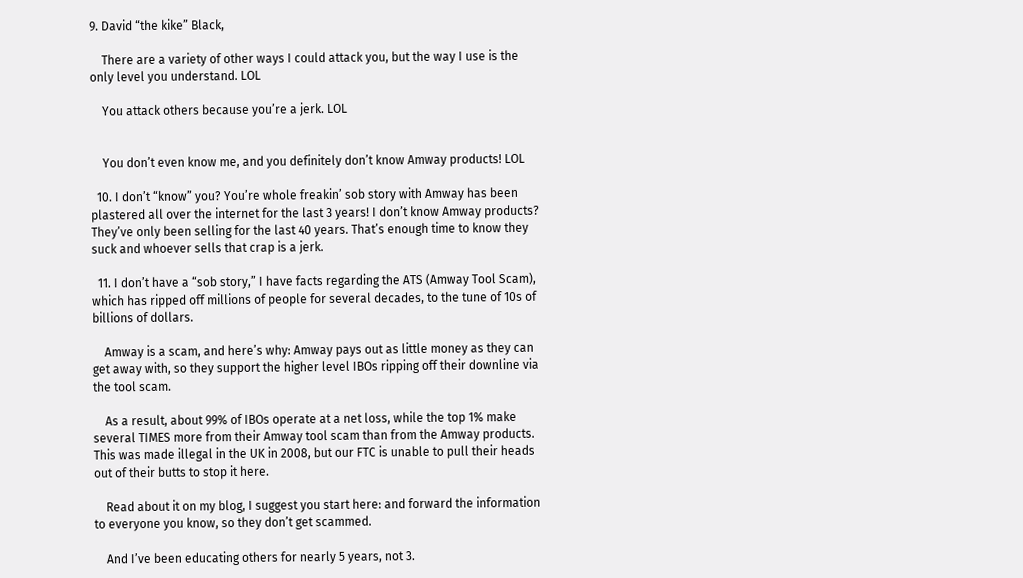9. David “the kike” Black,

    There are a variety of other ways I could attack you, but the way I use is the only level you understand. LOL

    You attack others because you’re a jerk. LOL


    You don’t even know me, and you definitely don’t know Amway products! LOL

  10. I don’t “know” you? You’re whole freakin’ sob story with Amway has been plastered all over the internet for the last 3 years! I don’t know Amway products? They’ve only been selling for the last 40 years. That’s enough time to know they suck and whoever sells that crap is a jerk.

  11. I don’t have a “sob story,” I have facts regarding the ATS (Amway Tool Scam), which has ripped off millions of people for several decades, to the tune of 10s of billions of dollars.

    Amway is a scam, and here’s why: Amway pays out as little money as they can get away with, so they support the higher level IBOs ripping off their downline via the tool scam.

    As a result, about 99% of IBOs operate at a net loss, while the top 1% make several TIMES more from their Amway tool scam than from the Amway products. This was made illegal in the UK in 2008, but our FTC is unable to pull their heads out of their butts to stop it here.

    Read about it on my blog, I suggest you start here: and forward the information to everyone you know, so they don’t get scammed.

    And I’ve been educating others for nearly 5 years, not 3.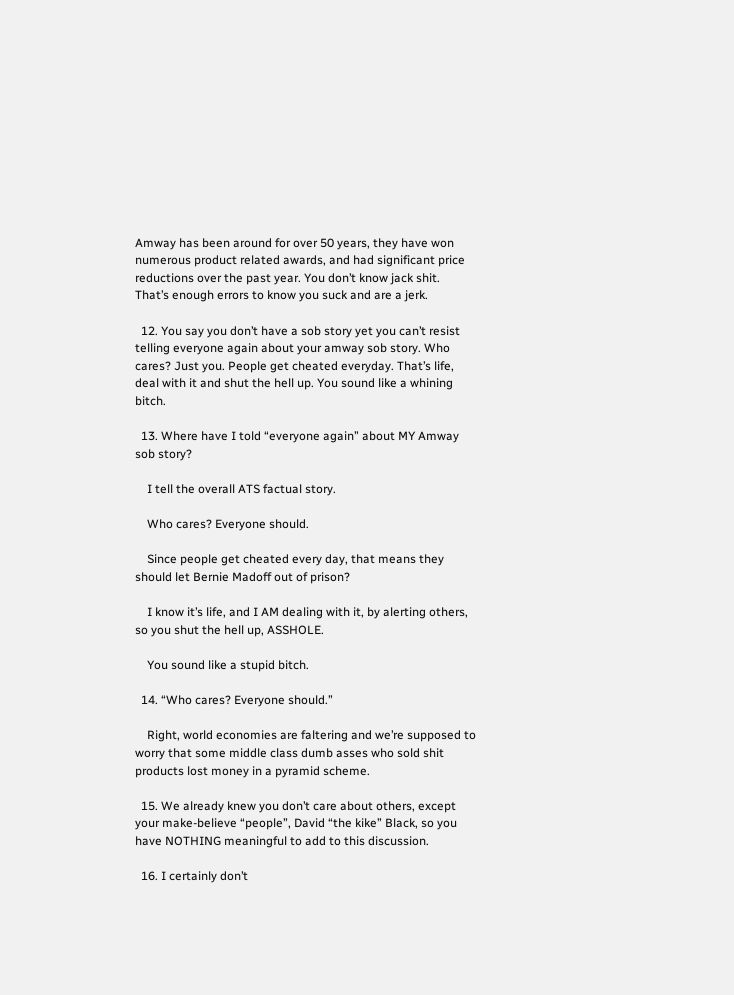Amway has been around for over 50 years, they have won numerous product related awards, and had significant price reductions over the past year. You don’t know jack shit. That’s enough errors to know you suck and are a jerk.

  12. You say you don’t have a sob story yet you can’t resist telling everyone again about your amway sob story. Who cares? Just you. People get cheated everyday. That’s life, deal with it and shut the hell up. You sound like a whining bitch.

  13. Where have I told “everyone again” about MY Amway sob story?

    I tell the overall ATS factual story.

    Who cares? Everyone should.

    Since people get cheated every day, that means they should let Bernie Madoff out of prison?

    I know it’s life, and I AM dealing with it, by alerting others, so you shut the hell up, ASSHOLE.

    You sound like a stupid bitch.

  14. “Who cares? Everyone should.”

    Right, world economies are faltering and we’re supposed to worry that some middle class dumb asses who sold shit products lost money in a pyramid scheme.

  15. We already knew you don’t care about others, except your make-believe “people”, David “the kike” Black, so you have NOTHING meaningful to add to this discussion.

  16. I certainly don’t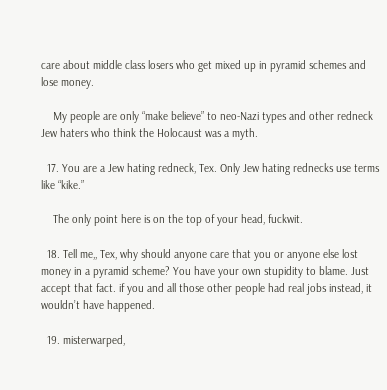care about middle class losers who get mixed up in pyramid schemes and lose money.

    My people are only “make believe” to neo-Nazi types and other redneck Jew haters who think the Holocaust was a myth.

  17. You are a Jew hating redneck, Tex. Only Jew hating rednecks use terms like “kike.”

    The only point here is on the top of your head, fuckwit.

  18. Tell me,, Tex, why should anyone care that you or anyone else lost money in a pyramid scheme? You have your own stupidity to blame. Just accept that fact. if you and all those other people had real jobs instead, it wouldn’t have happened.

  19. misterwarped,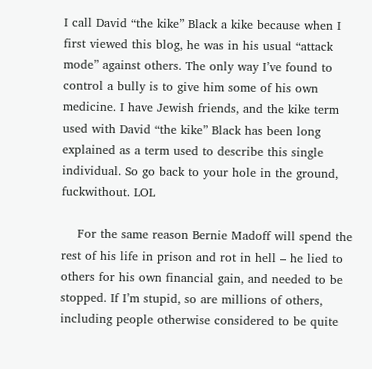I call David “the kike” Black a kike because when I first viewed this blog, he was in his usual “attack mode” against others. The only way I’ve found to control a bully is to give him some of his own medicine. I have Jewish friends, and the kike term used with David “the kike” Black has been long explained as a term used to describe this single individual. So go back to your hole in the ground, fuckwithout. LOL

    For the same reason Bernie Madoff will spend the rest of his life in prison and rot in hell – he lied to others for his own financial gain, and needed to be stopped. If I’m stupid, so are millions of others, including people otherwise considered to be quite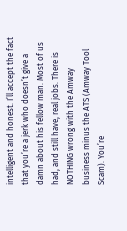intelligent and honest. I’ll accept the fact that you’re a jerk who doesn’t give a damn about his fellow man. Most of us had, and still have, real jobs. There is NOTHING wrong with the Amway business minus the ATS (Amway Tool Scam). You’re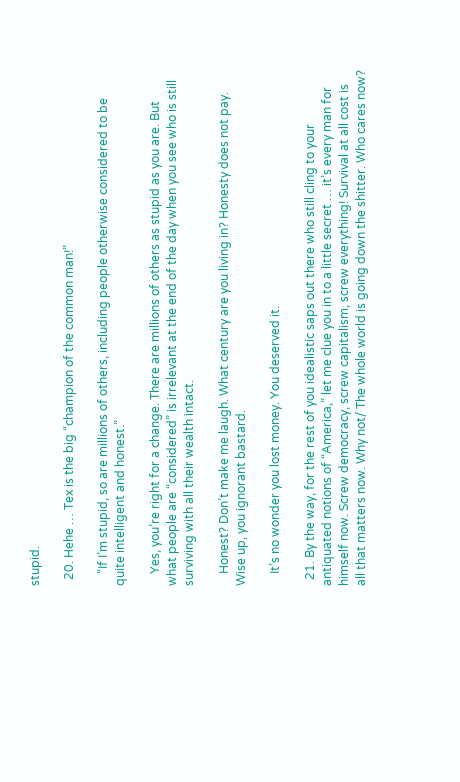stupid.

  20. Hehe … Tex is the big “champion of the common man!”

    “If I’m stupid, so are millions of others, including people otherwise considered to be quite intelligent and honest.”

    Yes, you’re right for a change. There are millions of others as stupid as you are. But what people are “considered” is irrelevant at the end of the day when you see who is still surviving with all their wealth intact.

    Honest? Don’t make me laugh. What century are you living in? Honesty does not pay. Wise up, you ignorant bastard.

    It’s no wonder you lost money. You deserved it.

  21. By the way, for the rest of you idealistic saps out there who still cling to your antiquated notions of “America,” let me clue you in to a little secret … it’s every man for himself now. Screw democracy, screw capitalism, screw everything! Survival at all cost is all that matters now. Why not/ The whole world is going down the shitter. Who cares now?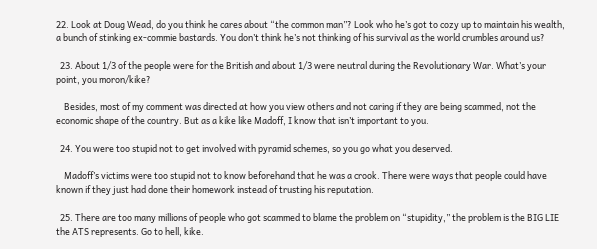22. Look at Doug Wead, do you think he cares about “the common man”? Look who he’s got to cozy up to maintain his wealth, a bunch of stinking ex-commie bastards. You don’t think he’s not thinking of his survival as the world crumbles around us?

  23. About 1/3 of the people were for the British and about 1/3 were neutral during the Revolutionary War. What’s your point, you moron/kike?

    Besides, most of my comment was directed at how you view others and not caring if they are being scammed, not the economic shape of the country. But as a kike like Madoff, I know that isn’t important to you.

  24. You were too stupid not to get involved with pyramid schemes, so you go what you deserved.

    Madoff’s victims were too stupid not to know beforehand that he was a crook. There were ways that people could have known if they just had done their homework instead of trusting his reputation.

  25. There are too many millions of people who got scammed to blame the problem on “stupidity,” the problem is the BIG LIE the ATS represents. Go to hell, kike.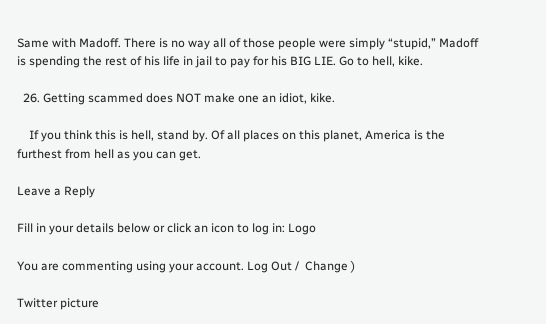Same with Madoff. There is no way all of those people were simply “stupid,” Madoff is spending the rest of his life in jail to pay for his BIG LIE. Go to hell, kike.

  26. Getting scammed does NOT make one an idiot, kike.

    If you think this is hell, stand by. Of all places on this planet, America is the furthest from hell as you can get.

Leave a Reply

Fill in your details below or click an icon to log in: Logo

You are commenting using your account. Log Out /  Change )

Twitter picture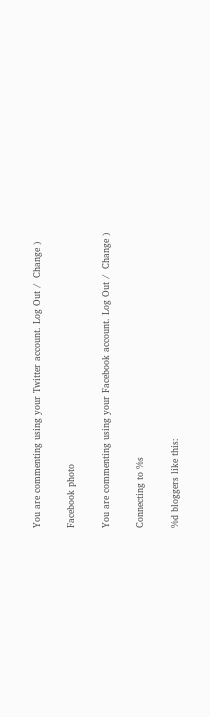You are commenting using your Twitter account. Log Out /  Change )

Facebook photo

You are commenting using your Facebook account. Log Out /  Change )

Connecting to %s

%d bloggers like this: